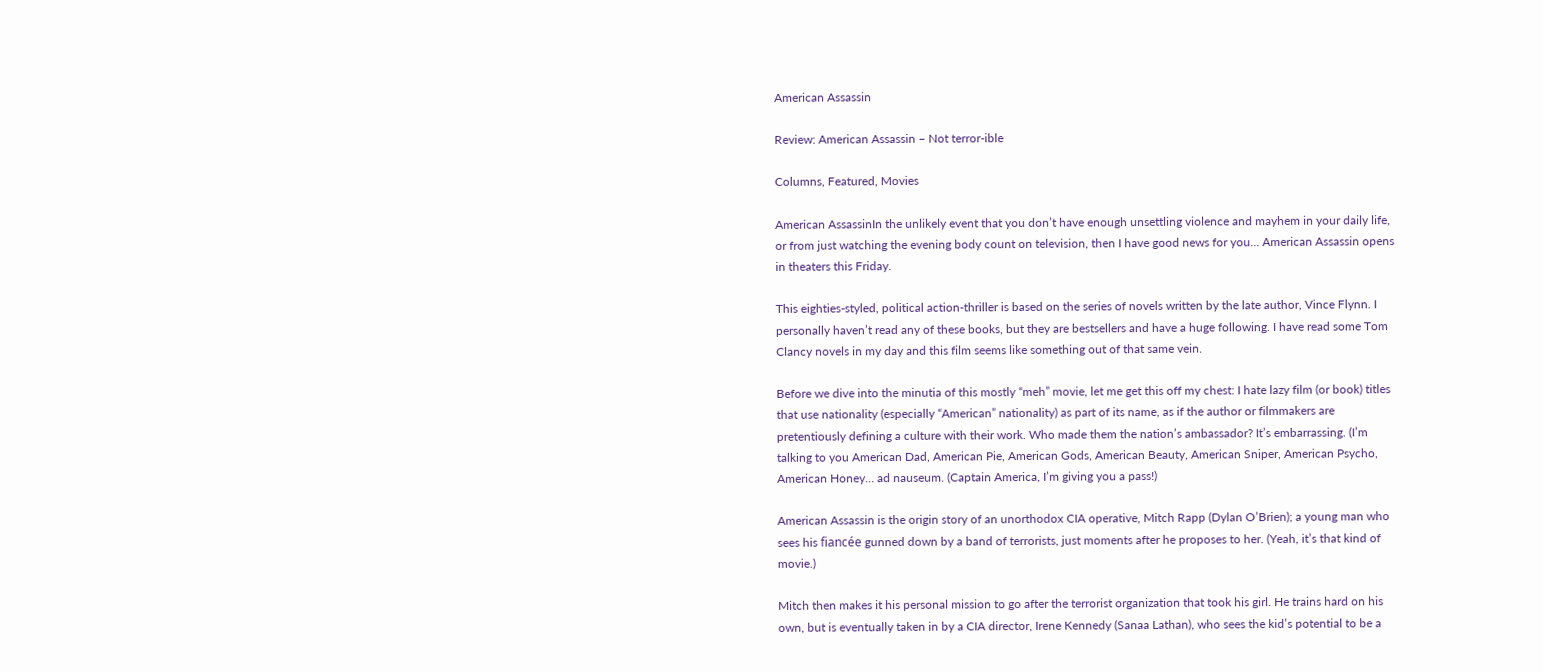American Assassin

Review: American Assassin – Not terror-ible

Columns, Featured, Movies

American AssassinIn the unlikely event that you don’t have enough unsettling violence and mayhem in your daily life, or from just watching the evening body count on television, then I have good news for you… American Assassin opens in theaters this Friday.

This eighties-styled, political action-thriller is based on the series of novels written by the late author, Vince Flynn. I personally haven’t read any of these books, but they are bestsellers and have a huge following. I have read some Tom Clancy novels in my day and this film seems like something out of that same vein.

Before we dive into the minutia of this mostly “meh” movie, let me get this off my chest: I hate lazy film (or book) titles that use nationality (especially “American” nationality) as part of its name, as if the author or filmmakers are pretentiously defining a culture with their work. Who made them the nation’s ambassador? It’s embarrassing. (I’m talking to you American Dad, American Pie, American Gods, American Beauty, American Sniper, American Psycho, American Honey… ad nauseum. (Captain America, I’m giving you a pass!)

American Assassin is the origin story of an unorthodox CIA operative, Mitch Rapp (Dylan O’Brien); a young man who sees his fiancée gunned down by a band of terrorists, just moments after he proposes to her. (Yeah, it’s that kind of movie.)

Mitch then makes it his personal mission to go after the terrorist organization that took his girl. He trains hard on his own, but is eventually taken in by a CIA director, Irene Kennedy (Sanaa Lathan), who sees the kid’s potential to be a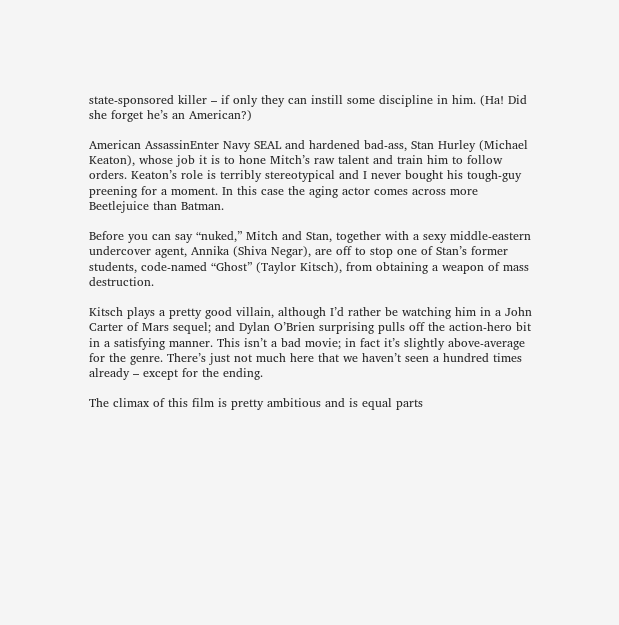state-sponsored killer – if only they can instill some discipline in him. (Ha! Did she forget he’s an American?)

American AssassinEnter Navy SEAL and hardened bad-ass, Stan Hurley (Michael Keaton), whose job it is to hone Mitch’s raw talent and train him to follow orders. Keaton’s role is terribly stereotypical and I never bought his tough-guy preening for a moment. In this case the aging actor comes across more Beetlejuice than Batman.

Before you can say “nuked,” Mitch and Stan, together with a sexy middle-eastern undercover agent, Annika (Shiva Negar), are off to stop one of Stan’s former students, code-named “Ghost” (Taylor Kitsch), from obtaining a weapon of mass destruction.

Kitsch plays a pretty good villain, although I’d rather be watching him in a John Carter of Mars sequel; and Dylan O’Brien surprising pulls off the action-hero bit in a satisfying manner. This isn’t a bad movie; in fact it’s slightly above-average for the genre. There’s just not much here that we haven’t seen a hundred times already – except for the ending.

The climax of this film is pretty ambitious and is equal parts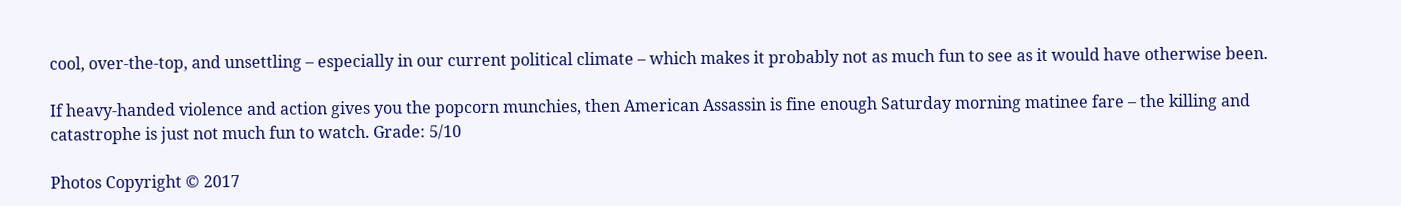cool, over-the-top, and unsettling – especially in our current political climate – which makes it probably not as much fun to see as it would have otherwise been.

If heavy-handed violence and action gives you the popcorn munchies, then American Assassin is fine enough Saturday morning matinee fare – the killing and catastrophe is just not much fun to watch. Grade: 5/10

Photos Copyright © 2017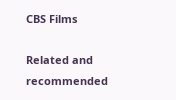CBS Films

Related and recommended